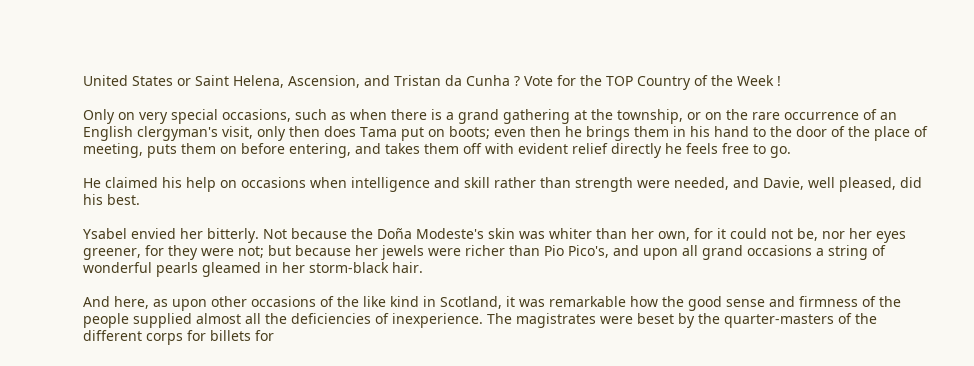United States or Saint Helena, Ascension, and Tristan da Cunha ? Vote for the TOP Country of the Week !

Only on very special occasions, such as when there is a grand gathering at the township, or on the rare occurrence of an English clergyman's visit, only then does Tama put on boots; even then he brings them in his hand to the door of the place of meeting, puts them on before entering, and takes them off with evident relief directly he feels free to go.

He claimed his help on occasions when intelligence and skill rather than strength were needed, and Davie, well pleased, did his best.

Ysabel envied her bitterly. Not because the Doña Modeste's skin was whiter than her own, for it could not be, nor her eyes greener, for they were not; but because her jewels were richer than Pio Pico's, and upon all grand occasions a string of wonderful pearls gleamed in her storm-black hair.

And here, as upon other occasions of the like kind in Scotland, it was remarkable how the good sense and firmness of the people supplied almost all the deficiencies of inexperience. The magistrates were beset by the quarter-masters of the different corps for billets for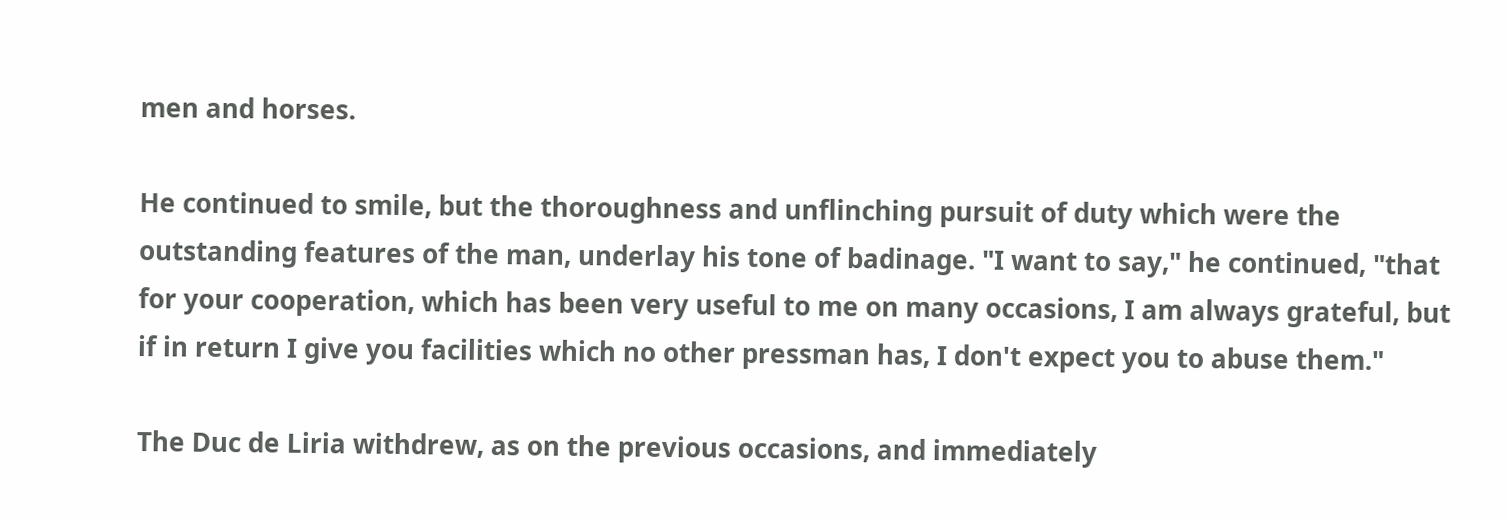men and horses.

He continued to smile, but the thoroughness and unflinching pursuit of duty which were the outstanding features of the man, underlay his tone of badinage. "I want to say," he continued, "that for your cooperation, which has been very useful to me on many occasions, I am always grateful, but if in return I give you facilities which no other pressman has, I don't expect you to abuse them."

The Duc de Liria withdrew, as on the previous occasions, and immediately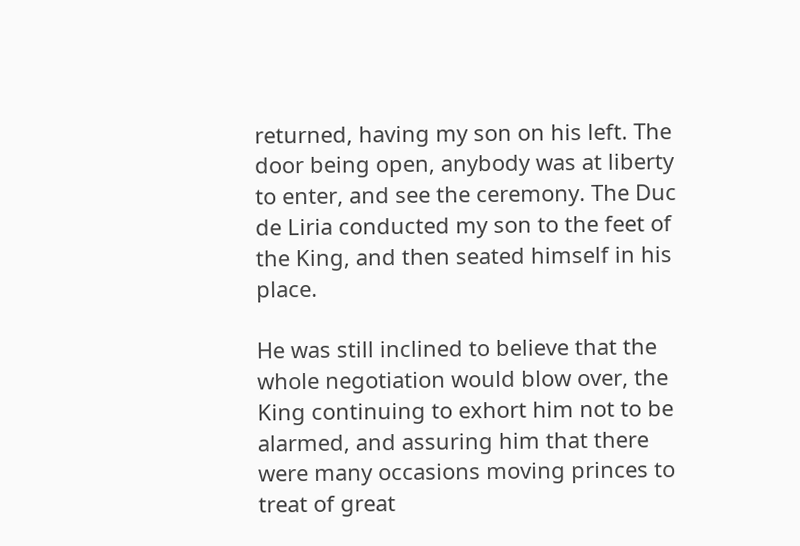returned, having my son on his left. The door being open, anybody was at liberty to enter, and see the ceremony. The Duc de Liria conducted my son to the feet of the King, and then seated himself in his place.

He was still inclined to believe that the whole negotiation would blow over, the King continuing to exhort him not to be alarmed, and assuring him that there were many occasions moving princes to treat of great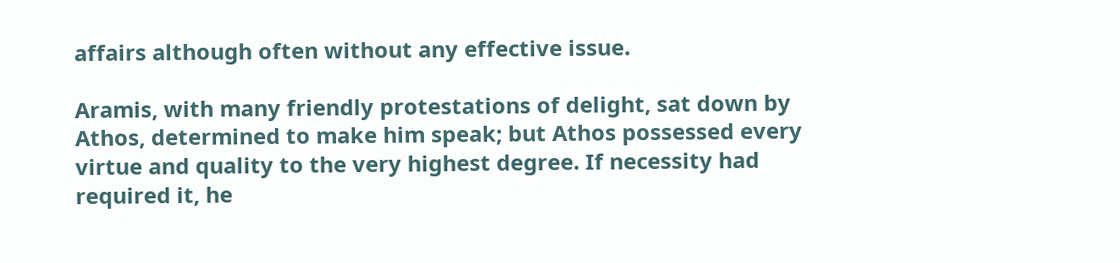affairs although often without any effective issue.

Aramis, with many friendly protestations of delight, sat down by Athos, determined to make him speak; but Athos possessed every virtue and quality to the very highest degree. If necessity had required it, he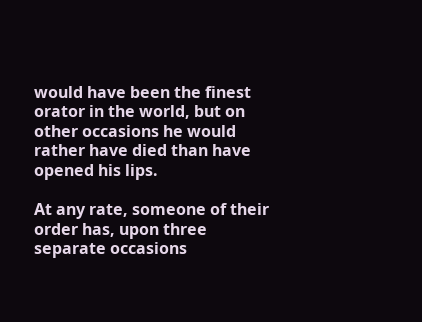would have been the finest orator in the world, but on other occasions he would rather have died than have opened his lips.

At any rate, someone of their order has, upon three separate occasions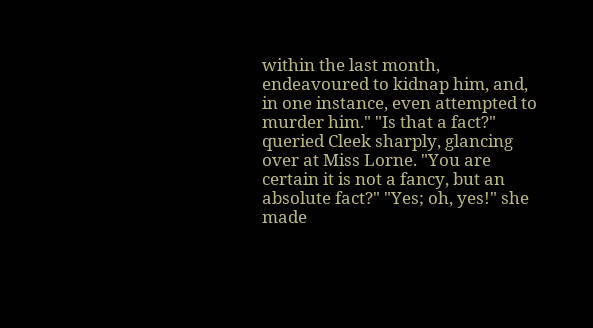within the last month, endeavoured to kidnap him, and, in one instance, even attempted to murder him." "Is that a fact?" queried Cleek sharply, glancing over at Miss Lorne. "You are certain it is not a fancy, but an absolute fact?" "Yes; oh, yes!" she made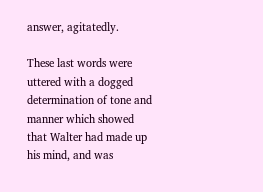answer, agitatedly.

These last words were uttered with a dogged determination of tone and manner which showed that Walter had made up his mind, and was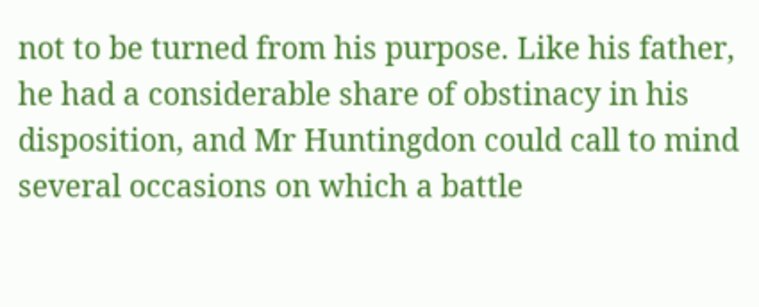not to be turned from his purpose. Like his father, he had a considerable share of obstinacy in his disposition, and Mr Huntingdon could call to mind several occasions on which a battle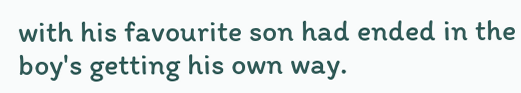with his favourite son had ended in the boy's getting his own way.